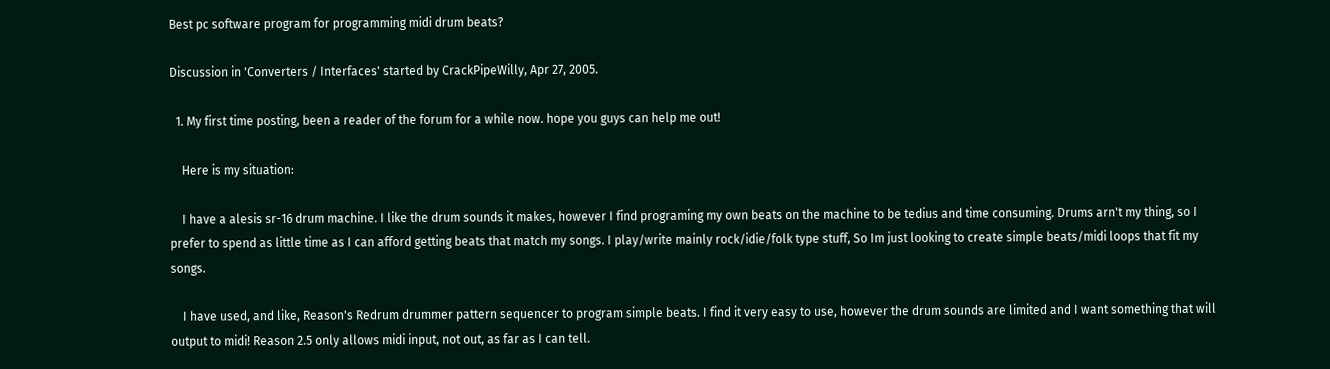Best pc software program for programming midi drum beats?

Discussion in 'Converters / Interfaces' started by CrackPipeWilly, Apr 27, 2005.

  1. My first time posting, been a reader of the forum for a while now. hope you guys can help me out!

    Here is my situation:

    I have a alesis sr-16 drum machine. I like the drum sounds it makes, however I find programing my own beats on the machine to be tedius and time consuming. Drums arn't my thing, so I prefer to spend as little time as I can afford getting beats that match my songs. I play/write mainly rock/idie/folk type stuff, So Im just looking to create simple beats/midi loops that fit my songs.

    I have used, and like, Reason's Redrum drummer pattern sequencer to program simple beats. I find it very easy to use, however the drum sounds are limited and I want something that will output to midi! Reason 2.5 only allows midi input, not out, as far as I can tell.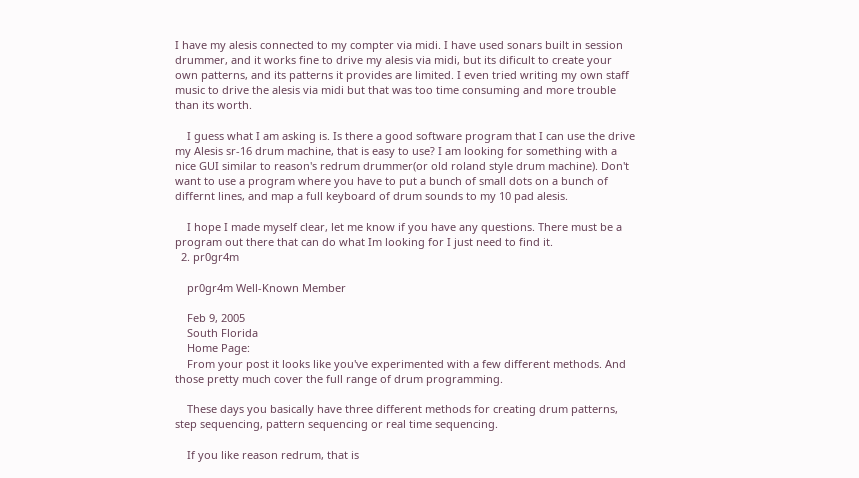I have my alesis connected to my compter via midi. I have used sonars built in session drummer, and it works fine to drive my alesis via midi, but its dificult to create your own patterns, and its patterns it provides are limited. I even tried writing my own staff music to drive the alesis via midi but that was too time consuming and more trouble than its worth.

    I guess what I am asking is. Is there a good software program that I can use the drive my Alesis sr-16 drum machine, that is easy to use? I am looking for something with a nice GUI similar to reason's redrum drummer(or old roland style drum machine). Don't want to use a program where you have to put a bunch of small dots on a bunch of differnt lines, and map a full keyboard of drum sounds to my 10 pad alesis.

    I hope I made myself clear, let me know if you have any questions. There must be a program out there that can do what Im looking for I just need to find it.
  2. pr0gr4m

    pr0gr4m Well-Known Member

    Feb 9, 2005
    South Florida
    Home Page:
    From your post it looks like you've experimented with a few different methods. And those pretty much cover the full range of drum programming.

    These days you basically have three different methods for creating drum patterns, step sequencing, pattern sequencing or real time sequencing.

    If you like reason redrum, that is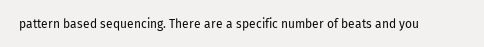pattern based sequencing. There are a specific number of beats and you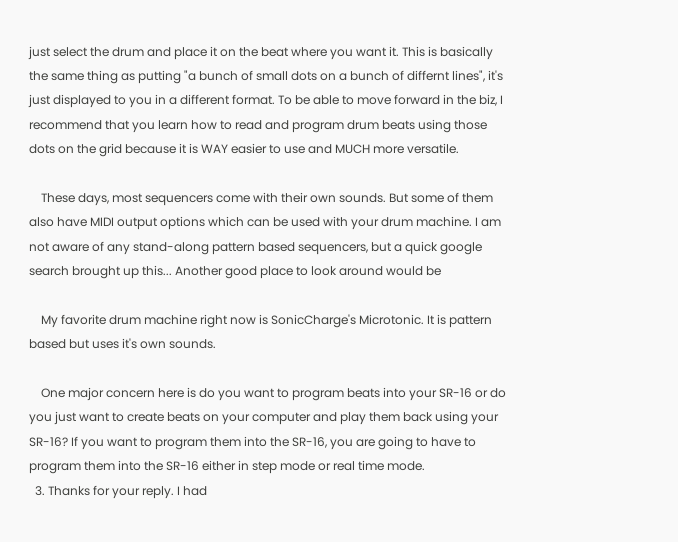just select the drum and place it on the beat where you want it. This is basically the same thing as putting "a bunch of small dots on a bunch of differnt lines", it's just displayed to you in a different format. To be able to move forward in the biz, I recommend that you learn how to read and program drum beats using those dots on the grid because it is WAY easier to use and MUCH more versatile.

    These days, most sequencers come with their own sounds. But some of them also have MIDI output options which can be used with your drum machine. I am not aware of any stand-along pattern based sequencers, but a quick google search brought up this... Another good place to look around would be

    My favorite drum machine right now is SonicCharge's Microtonic. It is pattern based but uses it's own sounds.

    One major concern here is do you want to program beats into your SR-16 or do you just want to create beats on your computer and play them back using your SR-16? If you want to program them into the SR-16, you are going to have to program them into the SR-16 either in step mode or real time mode.
  3. Thanks for your reply. I had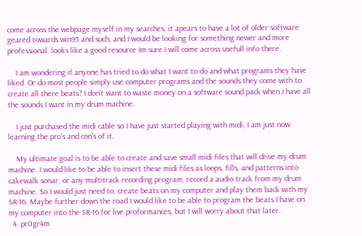come across the webpage myself in my searches, it apears to have a lot of older software geared towards win95 and such, and I would be looking for something newer and more professional. looks like a good resource Im sure I will come across usefull info there.

    I am wondering if anyone has tried to do what I want to do and what programs they have liked. Or do most people simply use computer programs and the sounds they come with to create all there beats? I don't want to waste money on a software sound pack when I have all the sounds I want in my drum machine.

    I just purchased the midi cable so I have just started playing with midi, I am just now learning the pro's and con's of it.

    My ultimate goal is to be able to create and save small midi files that will drive my drum machine. I would like to be able to insert these midi files as loops, fills, and patterns into cakewalk sonar, or any multitrack recording program, record a audio track from my drum machine. So I would just need to, create beats on my computer and play them back with my SR-16. Maybe further down the road I would like to be able to program the beats I have on my computer into the SR-16 for live proformances, but I will worry about that later.
  4. pr0gr4m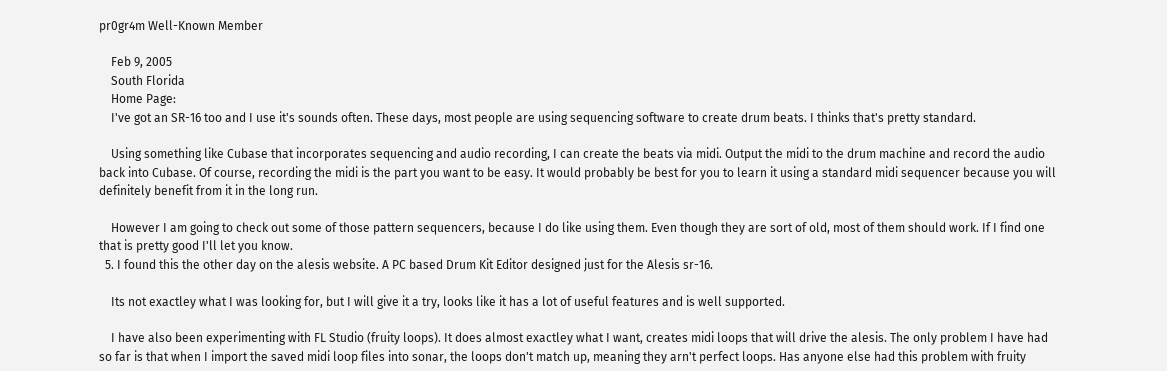pr0gr4m Well-Known Member

    Feb 9, 2005
    South Florida
    Home Page:
    I've got an SR-16 too and I use it's sounds often. These days, most people are using sequencing software to create drum beats. I thinks that's pretty standard.

    Using something like Cubase that incorporates sequencing and audio recording, I can create the beats via midi. Output the midi to the drum machine and record the audio back into Cubase. Of course, recording the midi is the part you want to be easy. It would probably be best for you to learn it using a standard midi sequencer because you will definitely benefit from it in the long run.

    However I am going to check out some of those pattern sequencers, because I do like using them. Even though they are sort of old, most of them should work. If I find one that is pretty good I'll let you know.
  5. I found this the other day on the alesis website. A PC based Drum Kit Editor designed just for the Alesis sr-16.

    Its not exactley what I was looking for, but I will give it a try, looks like it has a lot of useful features and is well supported.

    I have also been experimenting with FL Studio (fruity loops). It does almost exactley what I want, creates midi loops that will drive the alesis. The only problem I have had so far is that when I import the saved midi loop files into sonar, the loops don't match up, meaning they arn't perfect loops. Has anyone else had this problem with fruity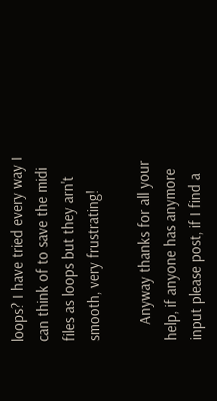loops? I have tried every way I can think of to save the midi files as loops but they arn't smooth, very frustrating!

    Anyway thanks for all your help, if anyone has anymore input please post, if I find a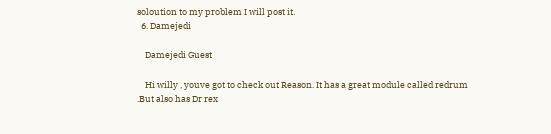soloution to my problem I will post it.
  6. Damejedi

    Damejedi Guest

    Hi willy , youve got to check out Reason. It has a great module called redrum .But also has Dr rex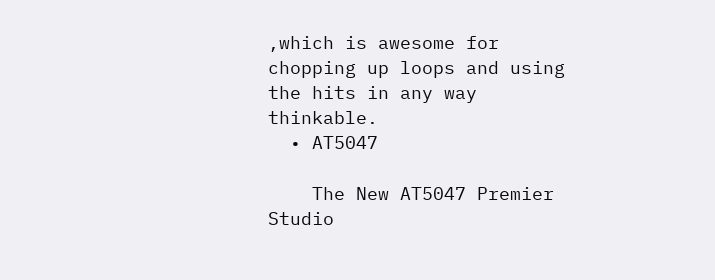,which is awesome for chopping up loops and using the hits in any way thinkable.
  • AT5047

    The New AT5047 Premier Studio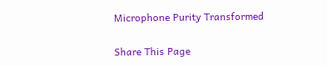Microphone Purity Transformed

Share This Page